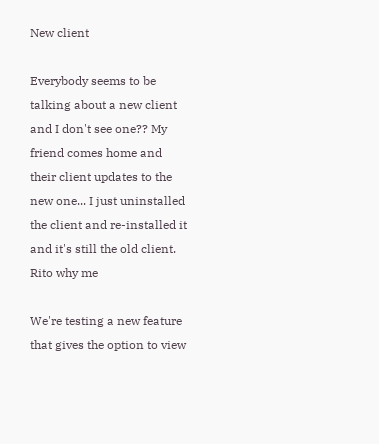New client

Everybody seems to be talking about a new client and I don't see one?? My friend comes home and their client updates to the new one... I just uninstalled the client and re-installed it and it's still the old client. Rito why me

We're testing a new feature that gives the option to view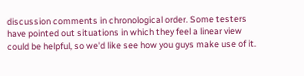discussion comments in chronological order. Some testers have pointed out situations in which they feel a linear view could be helpful, so we'd like see how you guys make use of it.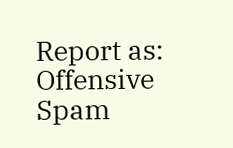Report as:
Offensive Spam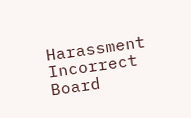Harassment Incorrect Board